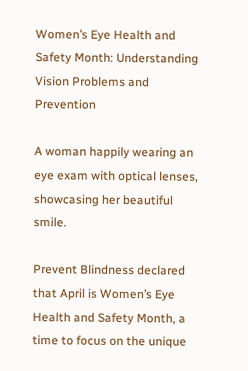Women’s Eye Health and Safety Month: Understanding Vision Problems and Prevention

A woman happily wearing an eye exam with optical lenses, showcasing her beautiful smile.

Prevent Blindness declared that April is Women’s Eye Health and Safety Month, a time to focus on the unique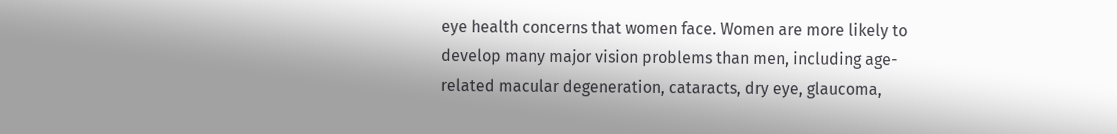eye health concerns that women face. Women are more likely to develop many major vision problems than men, including age-related macular degeneration, cataracts, dry eye, glaucoma,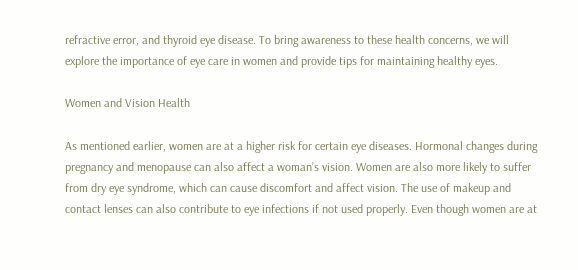refractive error, and thyroid eye disease. To bring awareness to these health concerns, we will explore the importance of eye care in women and provide tips for maintaining healthy eyes.

Women and Vision Health

As mentioned earlier, women are at a higher risk for certain eye diseases. Hormonal changes during pregnancy and menopause can also affect a woman’s vision. Women are also more likely to suffer from dry eye syndrome, which can cause discomfort and affect vision. The use of makeup and contact lenses can also contribute to eye infections if not used properly. Even though women are at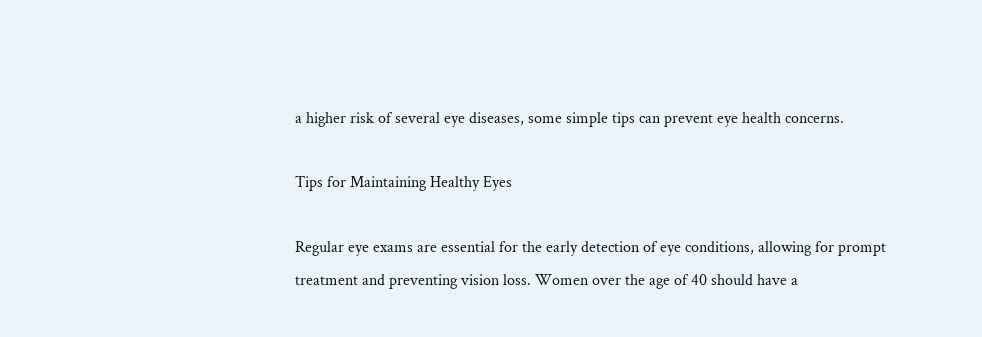a higher risk of several eye diseases, some simple tips can prevent eye health concerns.

Tips for Maintaining Healthy Eyes

Regular eye exams are essential for the early detection of eye conditions, allowing for prompt treatment and preventing vision loss. Women over the age of 40 should have a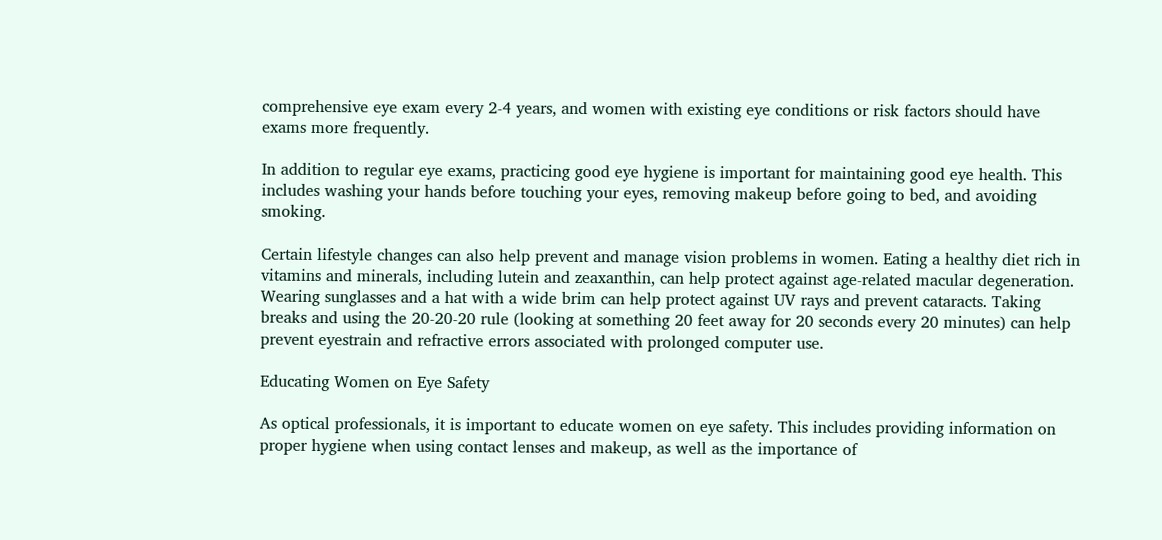comprehensive eye exam every 2-4 years, and women with existing eye conditions or risk factors should have exams more frequently.

In addition to regular eye exams, practicing good eye hygiene is important for maintaining good eye health. This includes washing your hands before touching your eyes, removing makeup before going to bed, and avoiding smoking.

Certain lifestyle changes can also help prevent and manage vision problems in women. Eating a healthy diet rich in vitamins and minerals, including lutein and zeaxanthin, can help protect against age-related macular degeneration. Wearing sunglasses and a hat with a wide brim can help protect against UV rays and prevent cataracts. Taking breaks and using the 20-20-20 rule (looking at something 20 feet away for 20 seconds every 20 minutes) can help prevent eyestrain and refractive errors associated with prolonged computer use.

Educating Women on Eye Safety

As optical professionals, it is important to educate women on eye safety. This includes providing information on proper hygiene when using contact lenses and makeup, as well as the importance of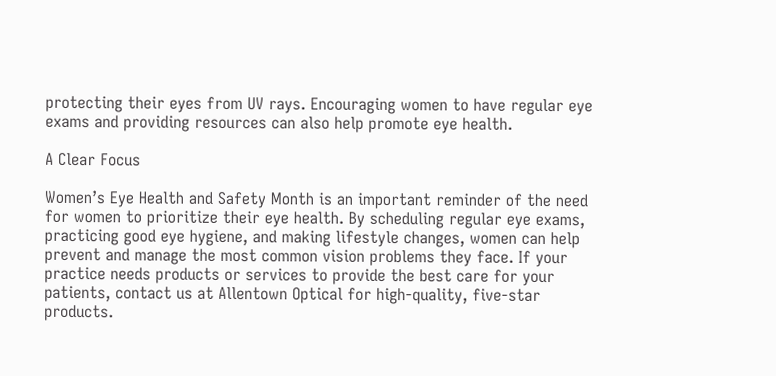protecting their eyes from UV rays. Encouraging women to have regular eye exams and providing resources can also help promote eye health.

A Clear Focus

Women’s Eye Health and Safety Month is an important reminder of the need for women to prioritize their eye health. By scheduling regular eye exams, practicing good eye hygiene, and making lifestyle changes, women can help prevent and manage the most common vision problems they face. If your practice needs products or services to provide the best care for your patients, contact us at Allentown Optical for high-quality, five-star products.